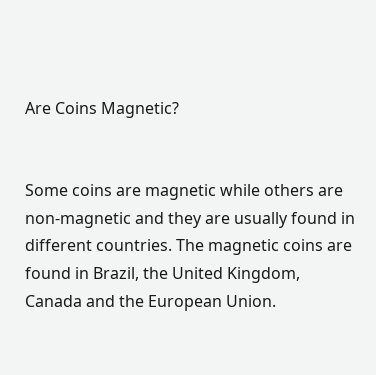Are Coins Magnetic?


Some coins are magnetic while others are non-magnetic and they are usually found in different countries. The magnetic coins are found in Brazil, the United Kingdom, Canada and the European Union.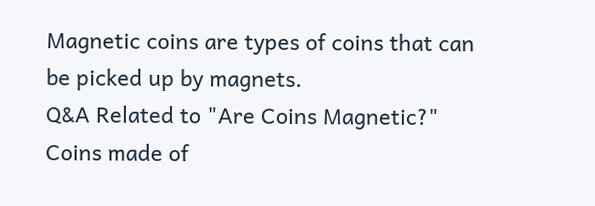Magnetic coins are types of coins that can be picked up by magnets.
Q&A Related to "Are Coins Magnetic?"
Coins made of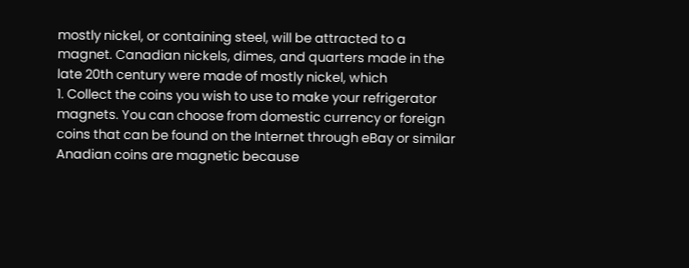mostly nickel, or containing steel, will be attracted to a magnet. Canadian nickels, dimes, and quarters made in the late 20th century were made of mostly nickel, which
1. Collect the coins you wish to use to make your refrigerator magnets. You can choose from domestic currency or foreign coins that can be found on the Internet through eBay or similar
Anadian coins are magnetic because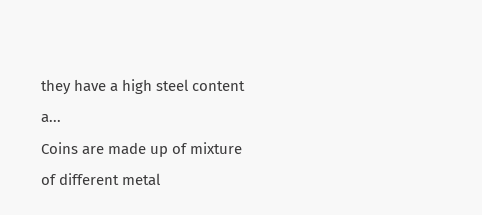they have a high steel content a...
Coins are made up of mixture of different metal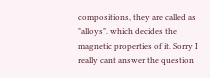compositions, they are called as "alloys". which decides the magnetic properties of it. Sorry I really cant answer the question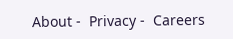About -  Privacy -  Careers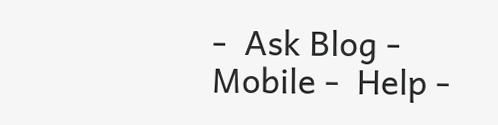-  Ask Blog -  Mobile -  Help -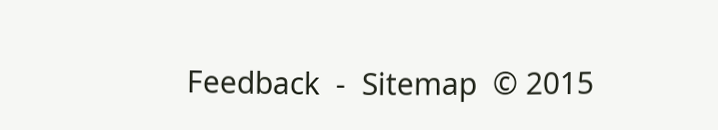Feedback  -  Sitemap  © 2015